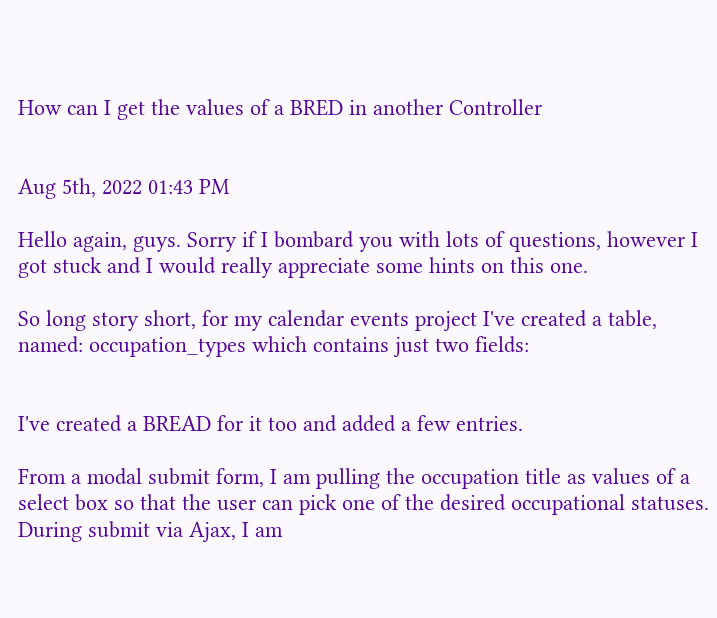How can I get the values of a BRED in another Controller


Aug 5th, 2022 01:43 PM

Hello again, guys. Sorry if I bombard you with lots of questions, however I got stuck and I would really appreciate some hints on this one.

So long story short, for my calendar events project I've created a table, named: occupation_types which contains just two fields:


I've created a BREAD for it too and added a few entries.

From a modal submit form, I am pulling the occupation title as values of a select box so that the user can pick one of the desired occupational statuses. During submit via Ajax, I am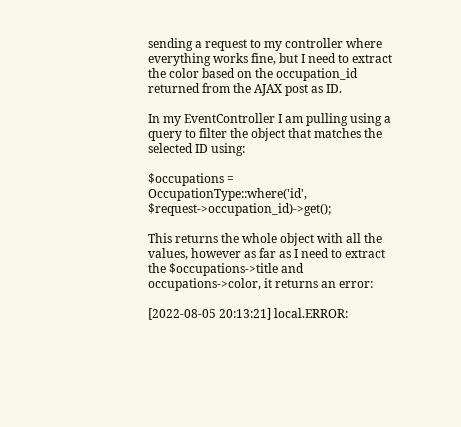sending a request to my controller where everything works fine, but I need to extract the color based on the occupation_id returned from the AJAX post as ID.

In my EventController I am pulling using a query to filter the object that matches the selected ID using:

$occupations = OccupationType::where('id', $request->occupation_id)->get();

This returns the whole object with all the values, however as far as I need to extract the $occupations->title and occupations->color, it returns an error:

[2022-08-05 20:13:21] local.ERROR: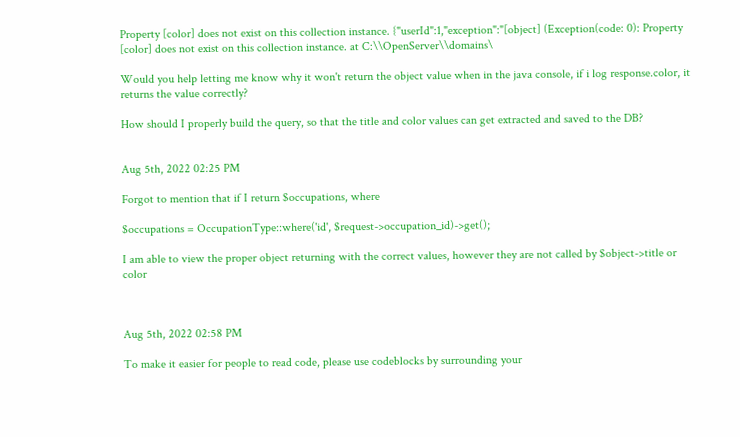Property [color] does not exist on this collection instance. {"userId":1,"exception":"[object] (Exception(code: 0): Property [color] does not exist on this collection instance. at C:\\OpenServer\\domains\

Would you help letting me know why it won't return the object value when in the java console, if i log response.color, it returns the value correctly?

How should I properly build the query, so that the title and color values can get extracted and saved to the DB?


Aug 5th, 2022 02:25 PM

Forgot to mention that if I return $occupations, where

$occupations = OccupationType::where('id', $request->occupation_id)->get();

I am able to view the proper object returning with the correct values, however they are not called by $object->title or color



Aug 5th, 2022 02:58 PM

To make it easier for people to read code, please use codeblocks by surrounding your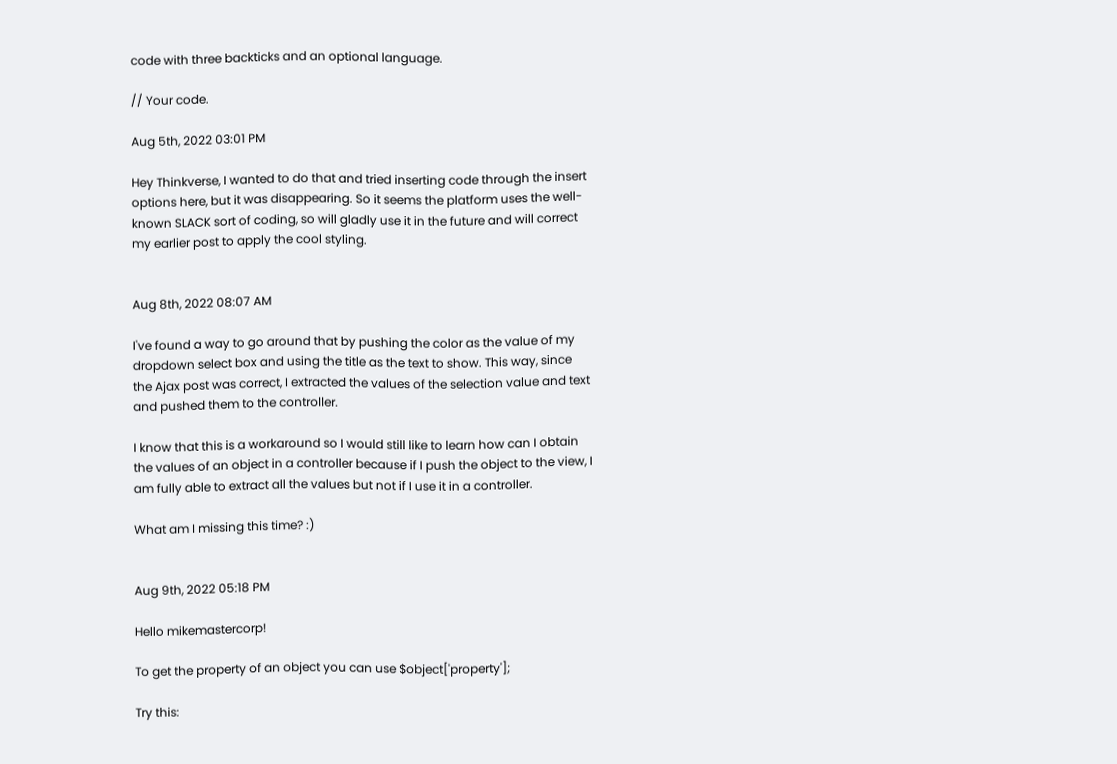code with three backticks and an optional language.

// Your code.

Aug 5th, 2022 03:01 PM

Hey Thinkverse, I wanted to do that and tried inserting code through the insert options here, but it was disappearing. So it seems the platform uses the well-known SLACK sort of coding, so will gladly use it in the future and will correct my earlier post to apply the cool styling.


Aug 8th, 2022 08:07 AM

I've found a way to go around that by pushing the color as the value of my dropdown select box and using the title as the text to show. This way, since the Ajax post was correct, I extracted the values of the selection value and text and pushed them to the controller.

I know that this is a workaround so I would still like to learn how can I obtain the values of an object in a controller because if I push the object to the view, I am fully able to extract all the values but not if I use it in a controller.

What am I missing this time? :)


Aug 9th, 2022 05:18 PM

Hello mikemastercorp!

To get the property of an object you can use $object['property'];

Try this: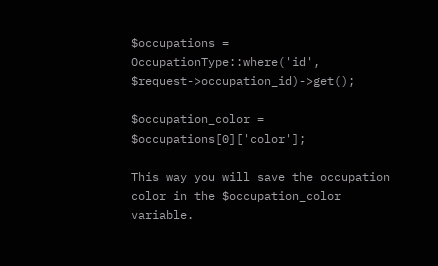$occupations = OccupationType::where('id', $request->occupation_id)->get();

$occupation_color = $occupations[0]['color'];

This way you will save the occupation color in the $occupation_color variable.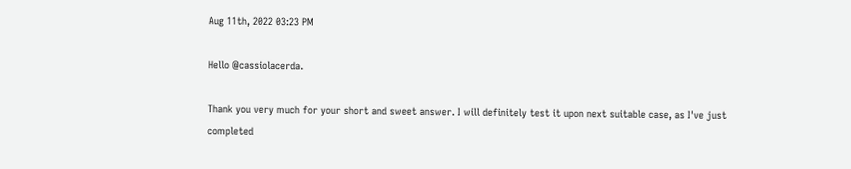Aug 11th, 2022 03:23 PM

Hello @cassiolacerda.

Thank you very much for your short and sweet answer. I will definitely test it upon next suitable case, as I've just completed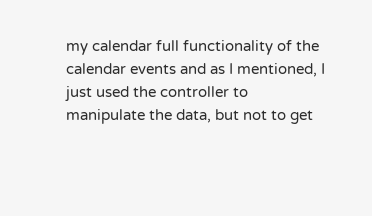my calendar full functionality of the calendar events and as I mentioned, I just used the controller to manipulate the data, but not to get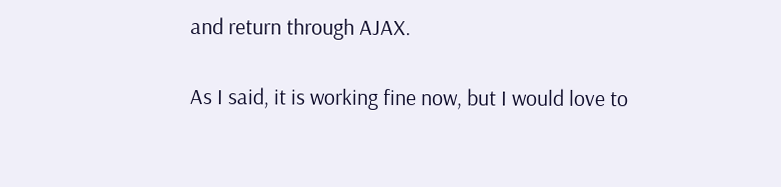and return through AJAX.

As I said, it is working fine now, but I would love to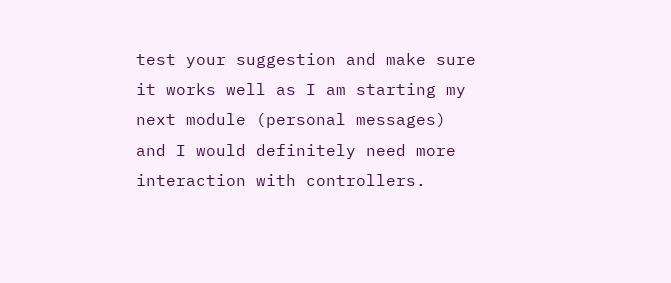test your suggestion and make sure it works well as I am starting my next module (personal messages) and I would definitely need more interaction with controllers.